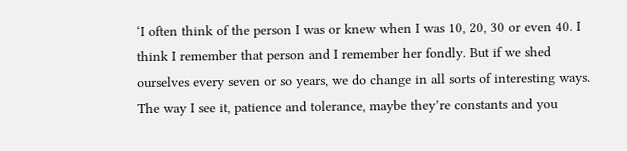‘I often think of the person I was or knew when I was 10, 20, 30 or even 40. I think I remember that person and I remember her fondly. But if we shed ourselves every seven or so years, we do change in all sorts of interesting ways. The way I see it, patience and tolerance, maybe they’re constants and you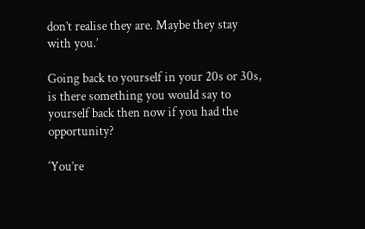don’t realise they are. Maybe they stay with you.’

Going back to yourself in your 20s or 30s, is there something you would say to yourself back then now if you had the opportunity?

‘You’re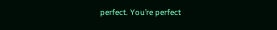perfect. You’re perfect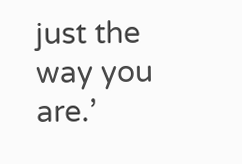just the way you are.’